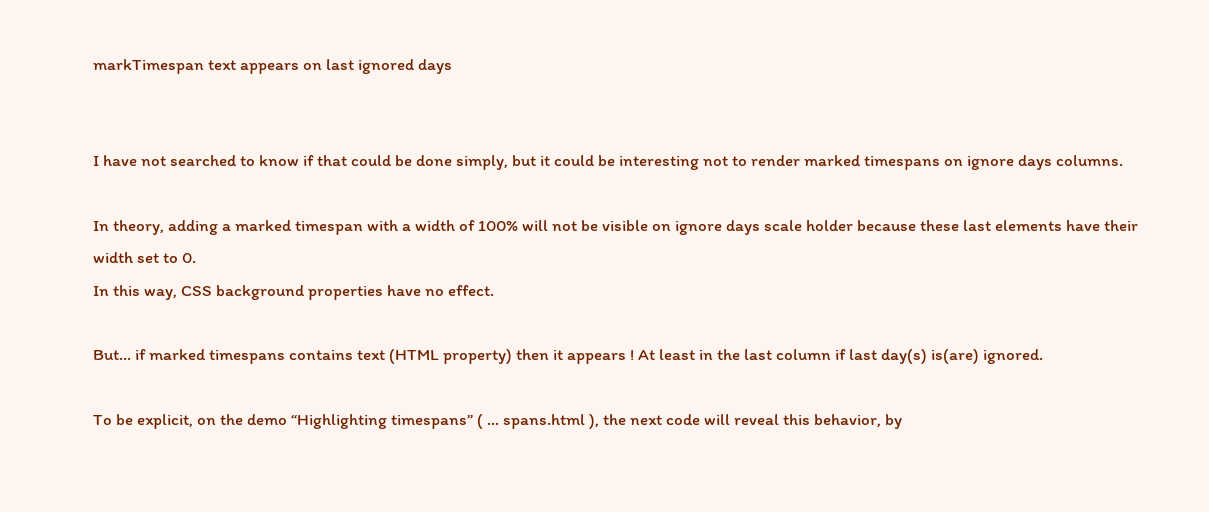markTimespan text appears on last ignored days


I have not searched to know if that could be done simply, but it could be interesting not to render marked timespans on ignore days columns.

In theory, adding a marked timespan with a width of 100% will not be visible on ignore days scale holder because these last elements have their width set to 0.
In this way, CSS background properties have no effect.

But… if marked timespans contains text (HTML property) then it appears ! At least in the last column if last day(s) is(are) ignored.

To be explicit, on the demo “Highlighting timespans” ( … spans.html ), the next code will reveal this behavior, by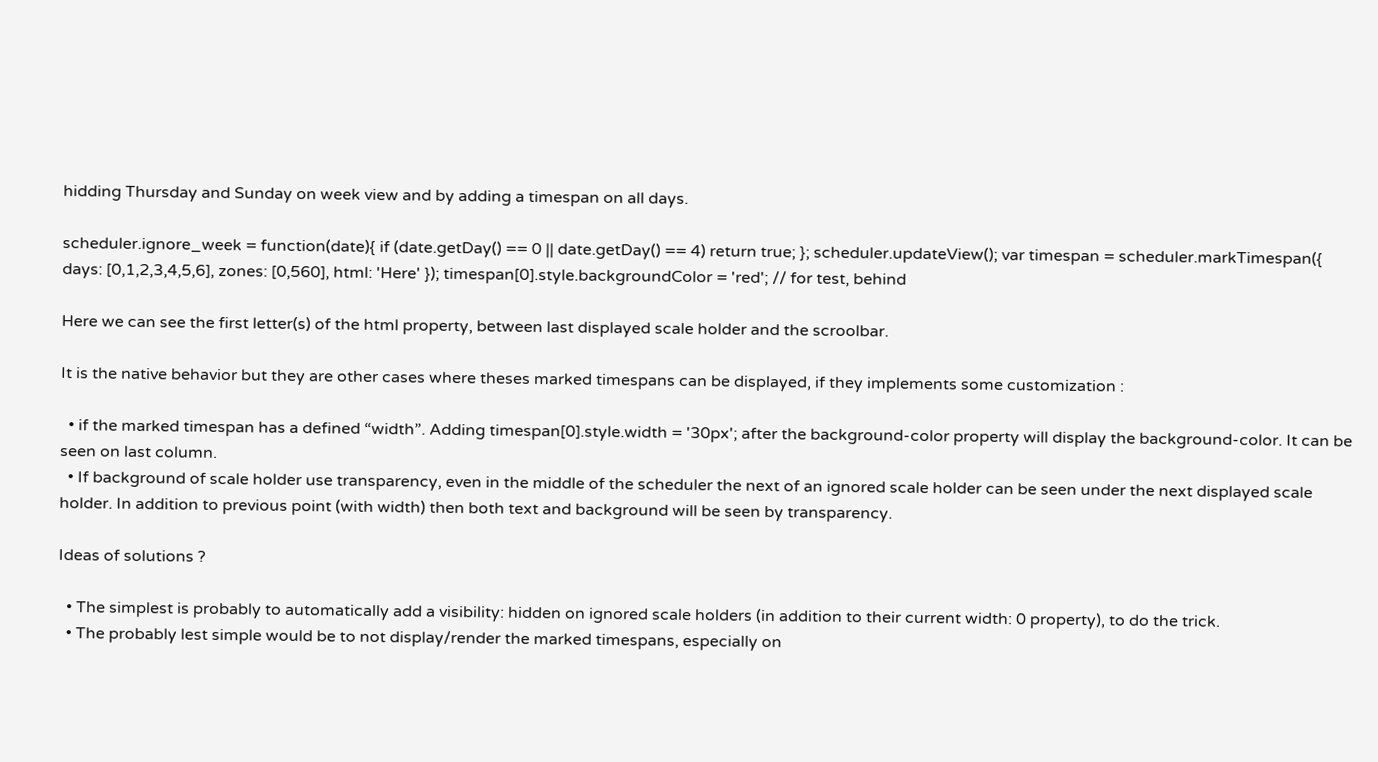hidding Thursday and Sunday on week view and by adding a timespan on all days.

scheduler.ignore_week = function(date){ if (date.getDay() == 0 || date.getDay() == 4) return true; }; scheduler.updateView(); var timespan = scheduler.markTimespan({ days: [0,1,2,3,4,5,6], zones: [0,560], html: 'Here' }); timespan[0].style.backgroundColor = 'red'; // for test, behind

Here we can see the first letter(s) of the html property, between last displayed scale holder and the scroolbar.

It is the native behavior but they are other cases where theses marked timespans can be displayed, if they implements some customization :

  • if the marked timespan has a defined “width”. Adding timespan[0].style.width = '30px'; after the background-color property will display the background-color. It can be seen on last column.
  • If background of scale holder use transparency, even in the middle of the scheduler the next of an ignored scale holder can be seen under the next displayed scale holder. In addition to previous point (with width) then both text and background will be seen by transparency.

Ideas of solutions ?

  • The simplest is probably to automatically add a visibility: hidden on ignored scale holders (in addition to their current width: 0 property), to do the trick.
  • The probably lest simple would be to not display/render the marked timespans, especially on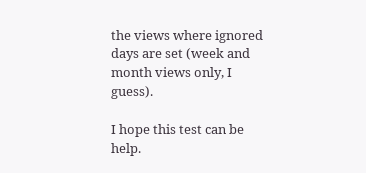the views where ignored days are set (week and month views only, I guess).

I hope this test can be help.